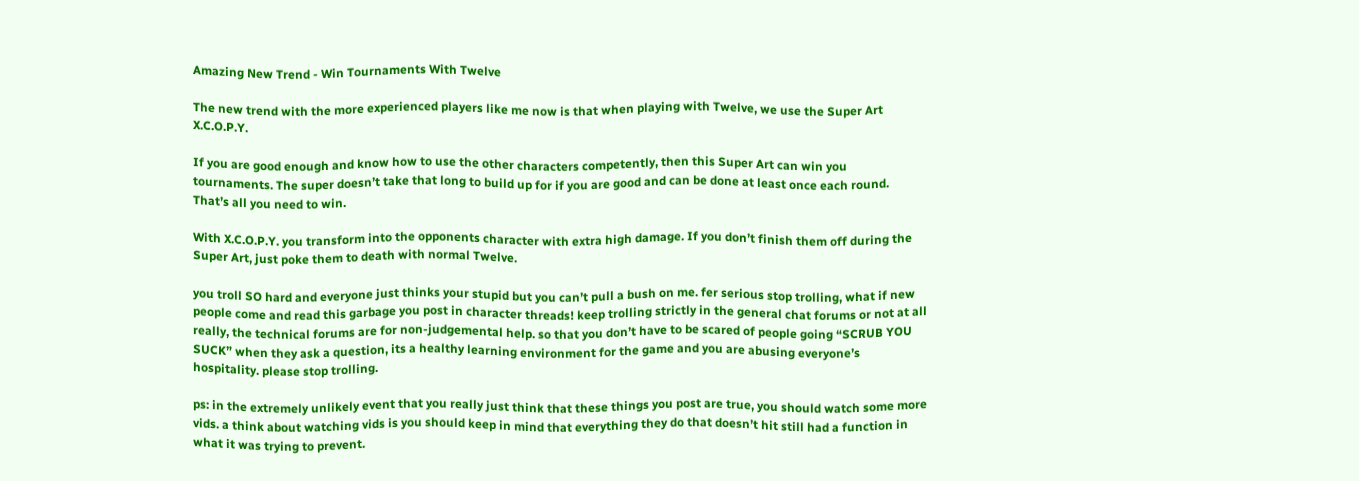Amazing New Trend - Win Tournaments With Twelve

The new trend with the more experienced players like me now is that when playing with Twelve, we use the Super Art X.C.O.P.Y.

If you are good enough and know how to use the other characters competently, then this Super Art can win you tournaments. The super doesn’t take that long to build up for if you are good and can be done at least once each round. That’s all you need to win.

With X.C.O.P.Y. you transform into the opponents character with extra high damage. If you don’t finish them off during the Super Art, just poke them to death with normal Twelve.

you troll SO hard and everyone just thinks your stupid but you can’t pull a bush on me. fer serious stop trolling, what if new people come and read this garbage you post in character threads! keep trolling strictly in the general chat forums or not at all really, the technical forums are for non-judgemental help. so that you don’t have to be scared of people going “SCRUB YOU SUCK” when they ask a question, its a healthy learning environment for the game and you are abusing everyone’s hospitality. please stop trolling.

ps: in the extremely unlikely event that you really just think that these things you post are true, you should watch some more vids. a think about watching vids is you should keep in mind that everything they do that doesn’t hit still had a function in what it was trying to prevent.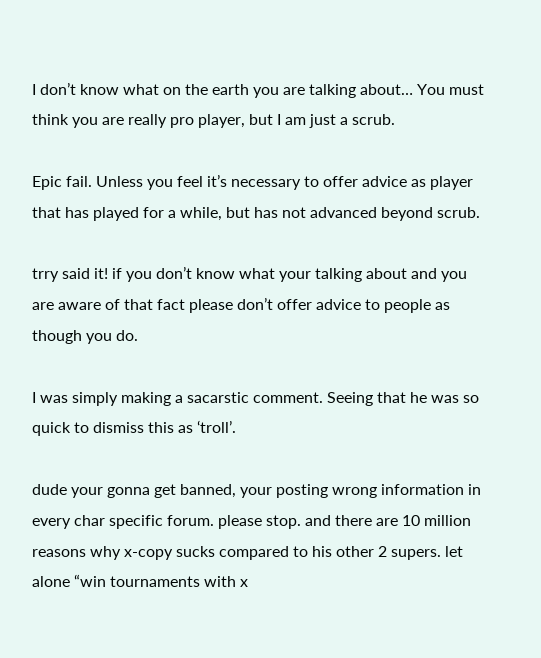I don’t know what on the earth you are talking about… You must think you are really pro player, but I am just a scrub.

Epic fail. Unless you feel it’s necessary to offer advice as player that has played for a while, but has not advanced beyond scrub.

trry said it! if you don’t know what your talking about and you are aware of that fact please don’t offer advice to people as though you do.

I was simply making a sacarstic comment. Seeing that he was so quick to dismiss this as ‘troll’.

dude your gonna get banned, your posting wrong information in every char specific forum. please stop. and there are 10 million reasons why x-copy sucks compared to his other 2 supers. let alone “win tournaments with x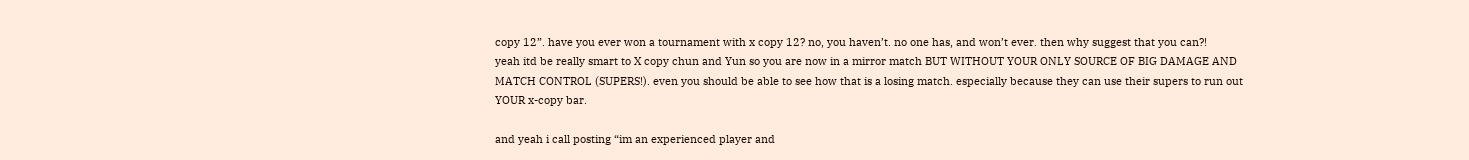copy 12”. have you ever won a tournament with x copy 12? no, you haven’t. no one has, and won’t ever. then why suggest that you can?!
yeah itd be really smart to X copy chun and Yun so you are now in a mirror match BUT WITHOUT YOUR ONLY SOURCE OF BIG DAMAGE AND MATCH CONTROL (SUPERS!). even you should be able to see how that is a losing match. especially because they can use their supers to run out YOUR x-copy bar.

and yeah i call posting “im an experienced player and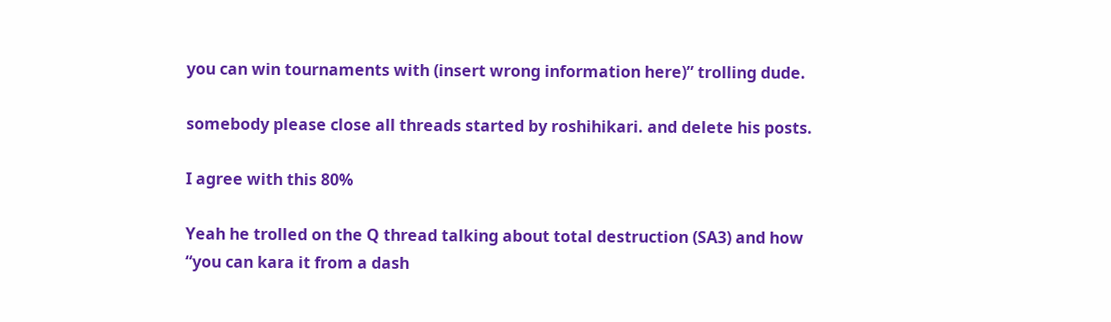you can win tournaments with (insert wrong information here)” trolling dude.

somebody please close all threads started by roshihikari. and delete his posts.

I agree with this 80%

Yeah he trolled on the Q thread talking about total destruction (SA3) and how “you can kara it from a dash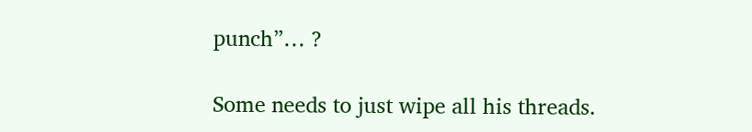punch”… ?

Some needs to just wipe all his threads.